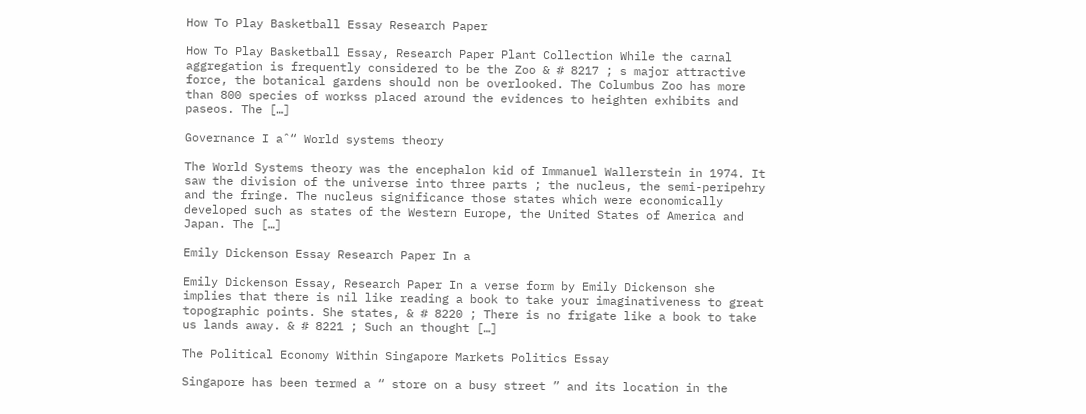How To Play Basketball Essay Research Paper

How To Play Basketball Essay, Research Paper Plant Collection While the carnal aggregation is frequently considered to be the Zoo & # 8217 ; s major attractive force, the botanical gardens should non be overlooked. The Columbus Zoo has more than 800 species of workss placed around the evidences to heighten exhibits and paseos. The […]

Governance I aˆ“ World systems theory

The World Systems theory was the encephalon kid of Immanuel Wallerstein in 1974. It saw the division of the universe into three parts ; the nucleus, the semi-peripehry and the fringe. The nucleus significance those states which were economically developed such as states of the Western Europe, the United States of America and Japan. The […]

Emily Dickenson Essay Research Paper In a

Emily Dickenson Essay, Research Paper In a verse form by Emily Dickenson she implies that there is nil like reading a book to take your imaginativeness to great topographic points. She states, & # 8220 ; There is no frigate like a book to take us lands away. & # 8221 ; Such an thought […]

The Political Economy Within Singapore Markets Politics Essay

Singapore has been termed a “ store on a busy street ” and its location in the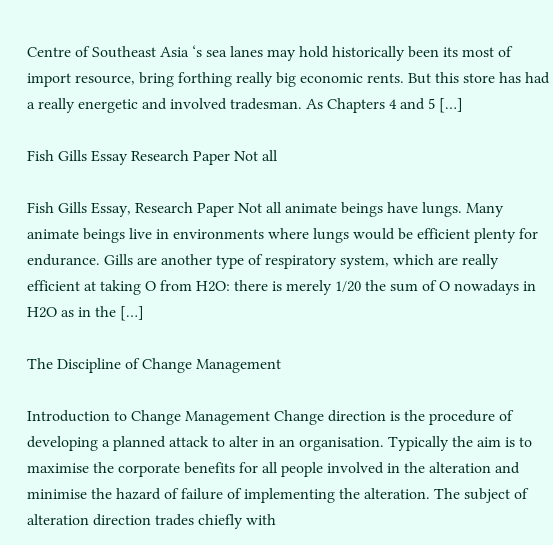Centre of Southeast Asia ‘s sea lanes may hold historically been its most of import resource, bring forthing really big economic rents. But this store has had a really energetic and involved tradesman. As Chapters 4 and 5 […]

Fish Gills Essay Research Paper Not all

Fish Gills Essay, Research Paper Not all animate beings have lungs. Many animate beings live in environments where lungs would be efficient plenty for endurance. Gills are another type of respiratory system, which are really efficient at taking O from H2O: there is merely 1/20 the sum of O nowadays in H2O as in the […]

The Discipline of Change Management

Introduction to Change Management Change direction is the procedure of developing a planned attack to alter in an organisation. Typically the aim is to maximise the corporate benefits for all people involved in the alteration and minimise the hazard of failure of implementing the alteration. The subject of alteration direction trades chiefly with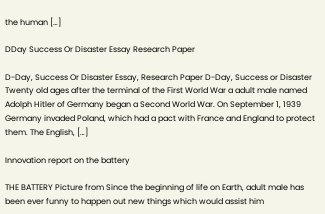the human […]

DDay Success Or Disaster Essay Research Paper

D-Day, Success Or Disaster Essay, Research Paper D-Day, Success or Disaster Twenty old ages after the terminal of the First World War a adult male named Adolph Hitler of Germany began a Second World War. On September 1, 1939 Germany invaded Poland, which had a pact with France and England to protect them. The English, […]

Innovation report on the battery

THE BATTERY Picture from Since the beginning of life on Earth, adult male has been ever funny to happen out new things which would assist him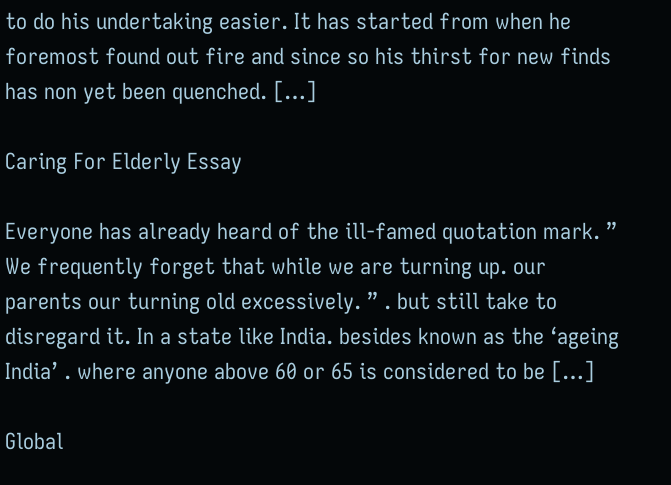to do his undertaking easier. It has started from when he foremost found out fire and since so his thirst for new finds has non yet been quenched. […]

Caring For Elderly Essay

Everyone has already heard of the ill-famed quotation mark. ” We frequently forget that while we are turning up. our parents our turning old excessively. ” . but still take to disregard it. In a state like India. besides known as the ‘ageing India’ . where anyone above 60 or 65 is considered to be […]

Global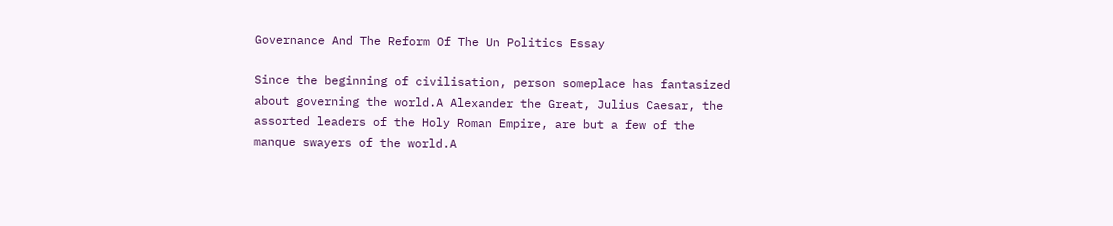Governance And The Reform Of The Un Politics Essay

Since the beginning of civilisation, person someplace has fantasized about governing the world.A Alexander the Great, Julius Caesar, the assorted leaders of the Holy Roman Empire, are but a few of the manque swayers of the world.A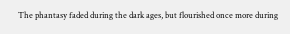The phantasy faded during the dark ages, but flourished once more during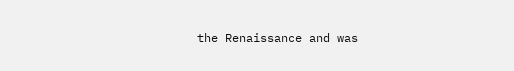the Renaissance and was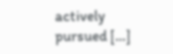actively pursued […]